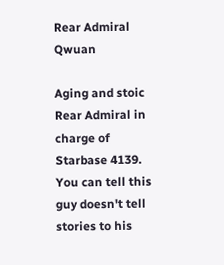Rear Admiral Qwuan

Aging and stoic Rear Admiral in charge of Starbase 4139. You can tell this guy doesn't tell stories to his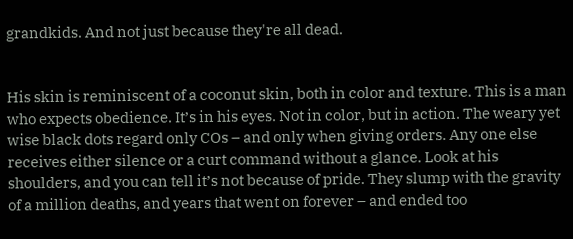grandkids. And not just because they're all dead.


His skin is reminiscent of a coconut skin, both in color and texture. This is a man who expects obedience. It’s in his eyes. Not in color, but in action. The weary yet wise black dots regard only COs – and only when giving orders. Any one else receives either silence or a curt command without a glance. Look at his shoulders, and you can tell it’s not because of pride. They slump with the gravity of a million deaths, and years that went on forever – and ended too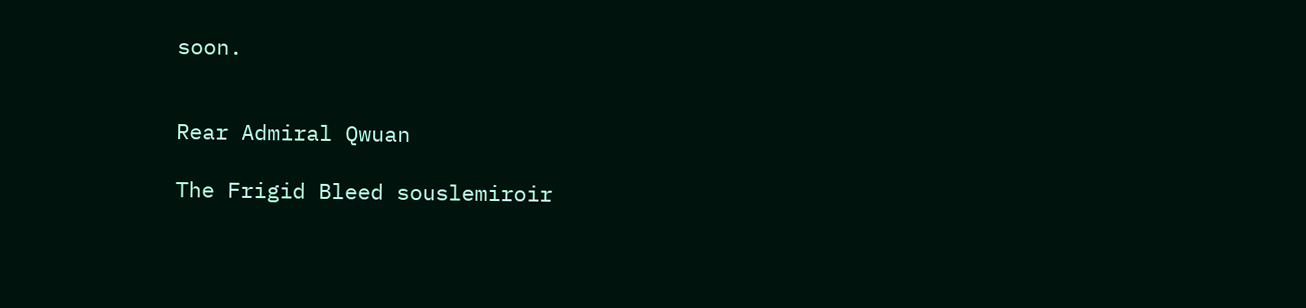soon.


Rear Admiral Qwuan

The Frigid Bleed souslemiroir